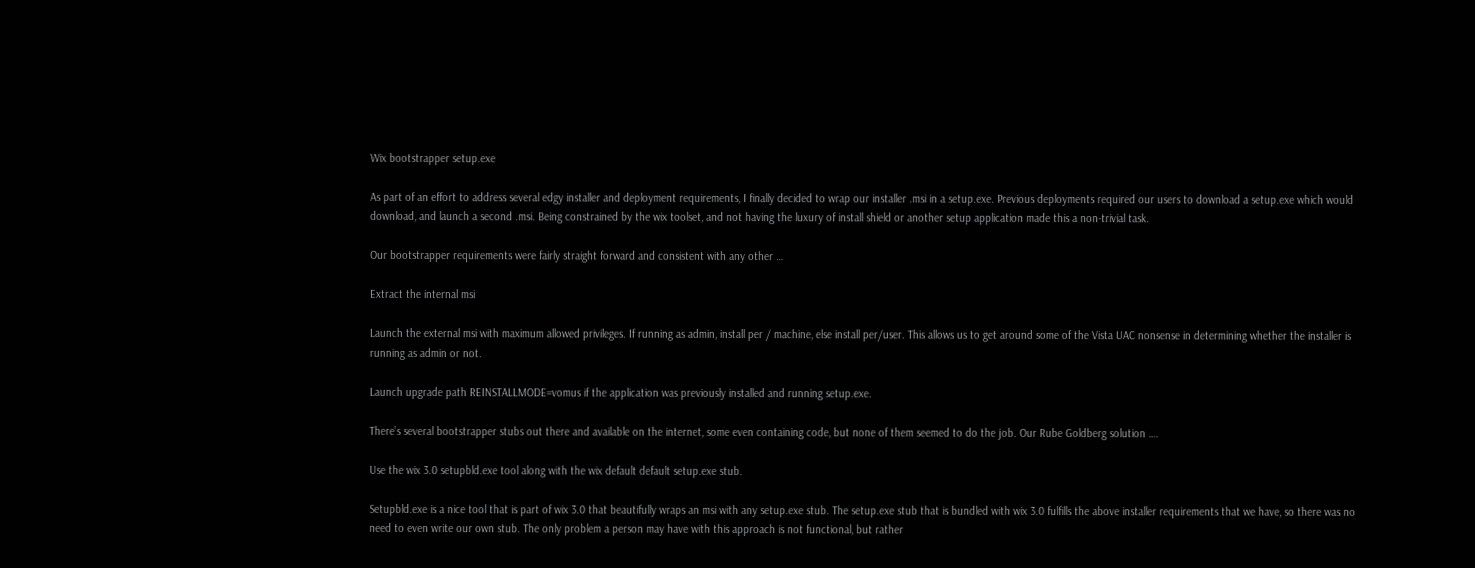Wix bootstrapper setup.exe

As part of an effort to address several edgy installer and deployment requirements, I finally decided to wrap our installer .msi in a setup.exe. Previous deployments required our users to download a setup.exe which would download, and launch a second .msi. Being constrained by the wix toolset, and not having the luxury of install shield or another setup application made this a non-trivial task.

Our bootstrapper requirements were fairly straight forward and consistent with any other …

Extract the internal msi

Launch the external msi with maximum allowed privileges. If running as admin, install per / machine, else install per/user. This allows us to get around some of the Vista UAC nonsense in determining whether the installer is running as admin or not.

Launch upgrade path REINSTALLMODE=vomus if the application was previously installed and running setup.exe.

There’s several bootstrapper stubs out there and available on the internet, some even containing code, but none of them seemed to do the job. Our Rube Goldberg solution ….

Use the wix 3.0 setupbld.exe tool along with the wix default default setup.exe stub.

Setupbld.exe is a nice tool that is part of wix 3.0 that beautifully wraps an msi with any setup.exe stub. The setup.exe stub that is bundled with wix 3.0 fulfills the above installer requirements that we have, so there was no need to even write our own stub. The only problem a person may have with this approach is not functional, but rather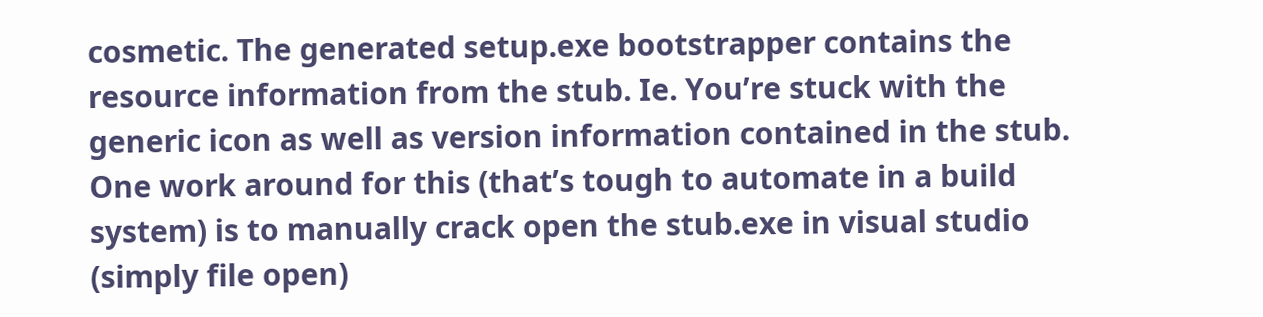cosmetic. The generated setup.exe bootstrapper contains the resource information from the stub. Ie. You’re stuck with the generic icon as well as version information contained in the stub. One work around for this (that’s tough to automate in a build system) is to manually crack open the stub.exe in visual studio (simply file open)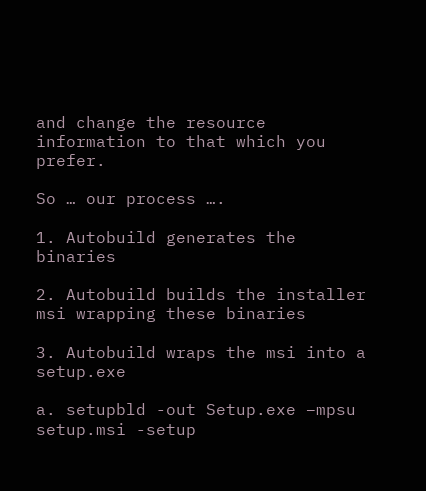and change the resource information to that which you prefer.

So … our process ….

1. Autobuild generates the binaries

2. Autobuild builds the installer msi wrapping these binaries

3. Autobuild wraps the msi into a setup.exe

a. setupbld -out Setup.exe –mpsu setup.msi -setup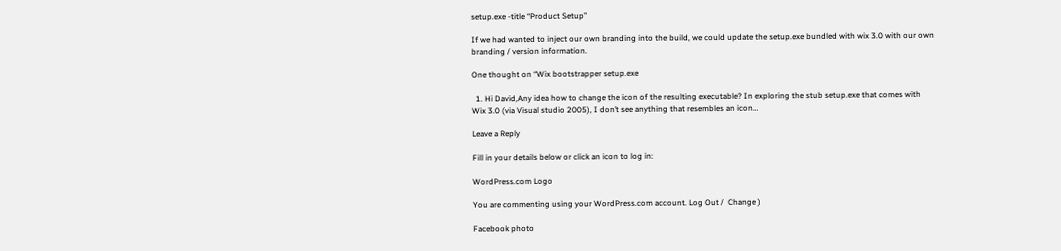setup.exe -title “Product Setup”

If we had wanted to inject our own branding into the build, we could update the setup.exe bundled with wix 3.0 with our own branding / version information.

One thought on “Wix bootstrapper setup.exe

  1. Hi David,Any idea how to change the icon of the resulting executable? In exploring the stub setup.exe that comes with Wix 3.0 (via Visual studio 2005), I don’t see anything that resembles an icon…

Leave a Reply

Fill in your details below or click an icon to log in:

WordPress.com Logo

You are commenting using your WordPress.com account. Log Out /  Change )

Facebook photo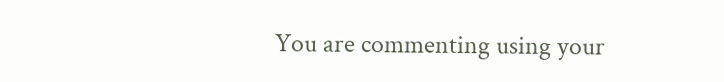You are commenting using your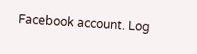Facebook account. Log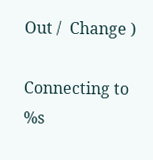Out /  Change )

Connecting to %s